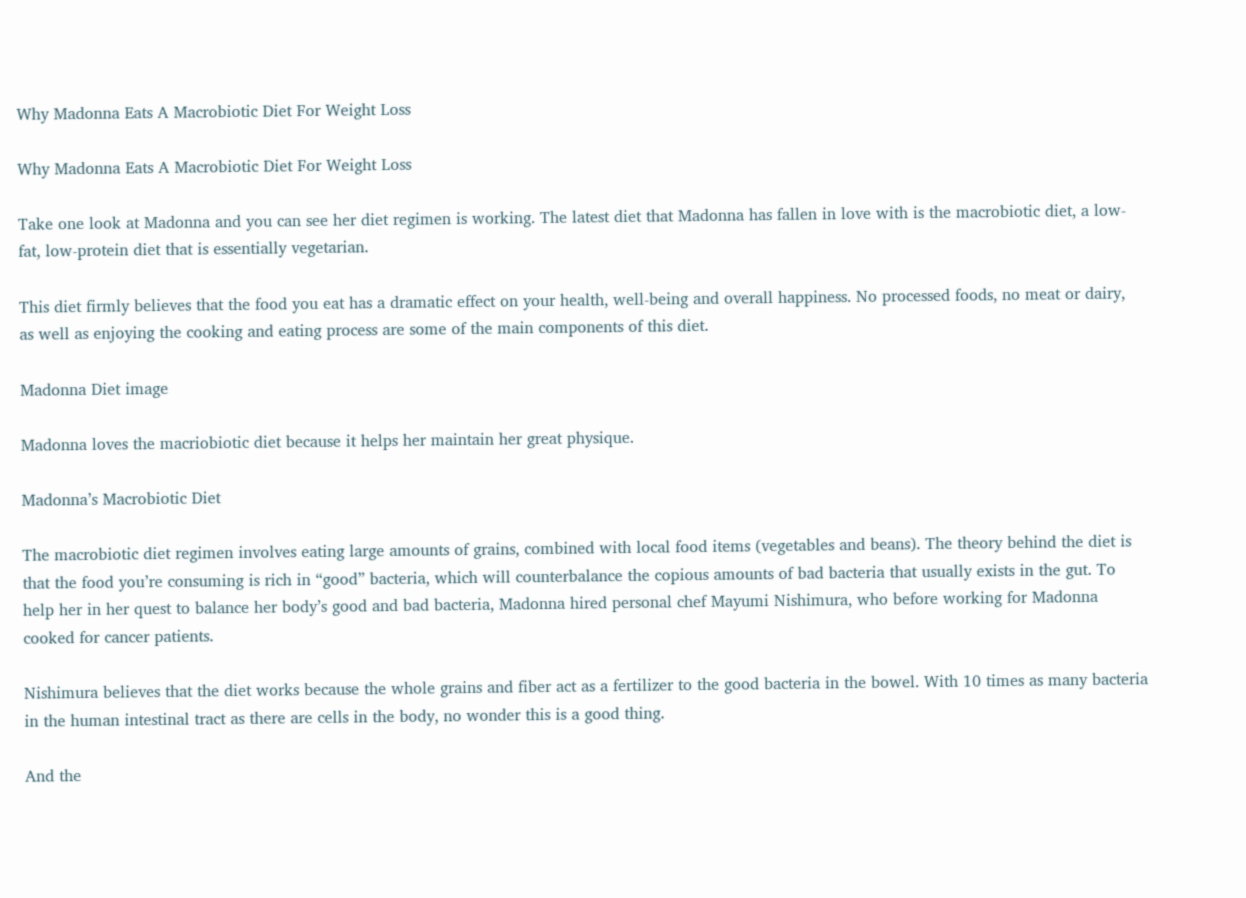Why Madonna Eats A Macrobiotic Diet For Weight Loss

Why Madonna Eats A Macrobiotic Diet For Weight Loss

Take one look at Madonna and you can see her diet regimen is working. The latest diet that Madonna has fallen in love with is the macrobiotic diet, a low-fat, low-protein diet that is essentially vegetarian.

This diet firmly believes that the food you eat has a dramatic effect on your health, well-being and overall happiness. No processed foods, no meat or dairy, as well as enjoying the cooking and eating process are some of the main components of this diet.

Madonna Diet image

Madonna loves the macriobiotic diet because it helps her maintain her great physique.

Madonna’s Macrobiotic Diet

The macrobiotic diet regimen involves eating large amounts of grains, combined with local food items (vegetables and beans). The theory behind the diet is that the food you’re consuming is rich in “good” bacteria, which will counterbalance the copious amounts of bad bacteria that usually exists in the gut. To help her in her quest to balance her body’s good and bad bacteria, Madonna hired personal chef Mayumi Nishimura, who before working for Madonna cooked for cancer patients.

Nishimura believes that the diet works because the whole grains and fiber act as a fertilizer to the good bacteria in the bowel. With 10 times as many bacteria in the human intestinal tract as there are cells in the body, no wonder this is a good thing.

And the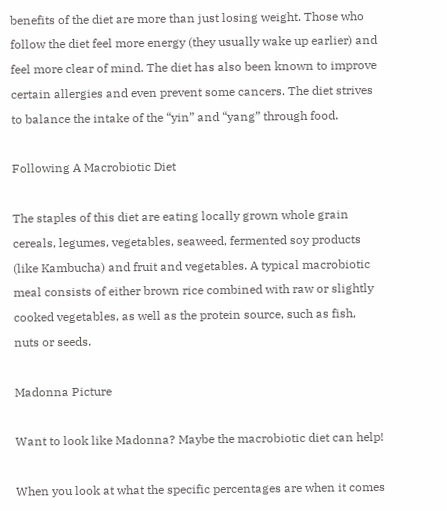benefits of the diet are more than just losing weight. Those who follow the diet feel more energy (they usually wake up earlier) and feel more clear of mind. The diet has also been known to improve certain allergies and even prevent some cancers. The diet strives to balance the intake of the “yin” and “yang” through food.

Following A Macrobiotic Diet

The staples of this diet are eating locally grown whole grain cereals, legumes, vegetables, seaweed, fermented soy products (like Kambucha) and fruit and vegetables. A typical macrobiotic meal consists of either brown rice combined with raw or slightly cooked vegetables, as well as the protein source, such as fish, nuts or seeds.

Madonna Picture

Want to look like Madonna? Maybe the macrobiotic diet can help!

When you look at what the specific percentages are when it comes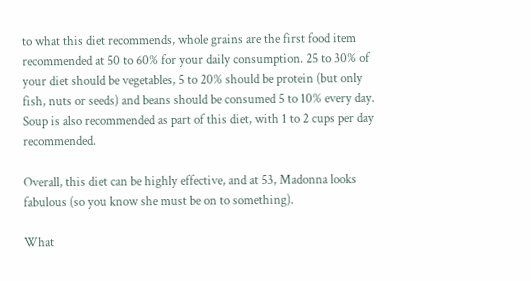to what this diet recommends, whole grains are the first food item recommended at 50 to 60% for your daily consumption. 25 to 30% of your diet should be vegetables, 5 to 20% should be protein (but only fish, nuts or seeds) and beans should be consumed 5 to 10% every day. Soup is also recommended as part of this diet, with 1 to 2 cups per day recommended.

Overall, this diet can be highly effective, and at 53, Madonna looks fabulous (so you know she must be on to something).

What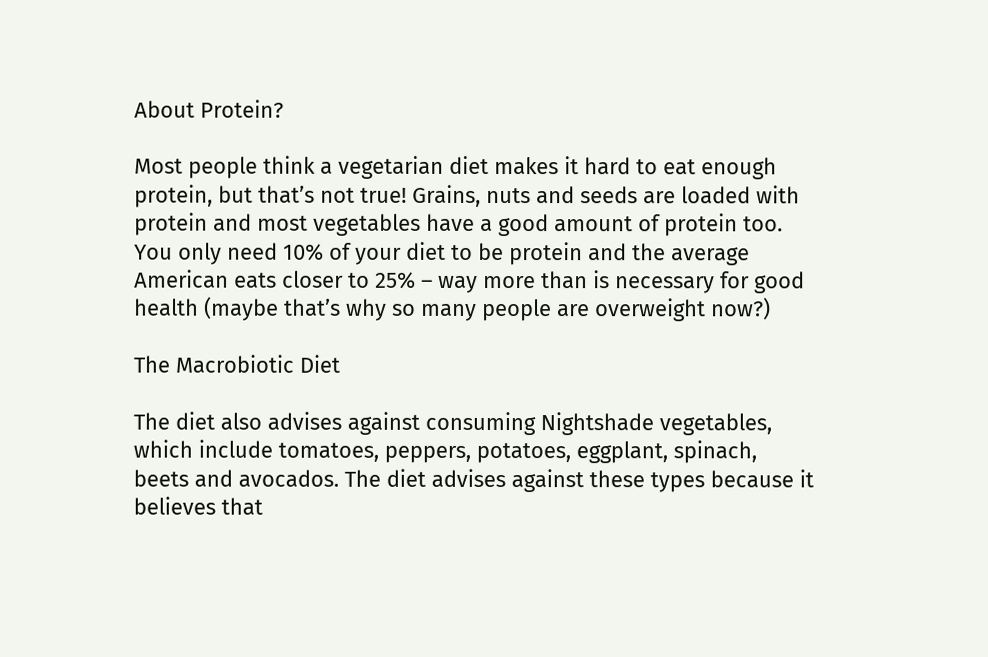About Protein?

Most people think a vegetarian diet makes it hard to eat enough protein, but that’s not true! Grains, nuts and seeds are loaded with protein and most vegetables have a good amount of protein too. You only need 10% of your diet to be protein and the average American eats closer to 25% – way more than is necessary for good health (maybe that’s why so many people are overweight now?)

The Macrobiotic Diet

The diet also advises against consuming Nightshade vegetables, which include tomatoes, peppers, potatoes, eggplant, spinach, beets and avocados. The diet advises against these types because it believes that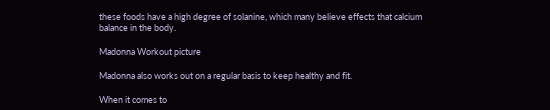these foods have a high degree of solanine, which many believe effects that calcium balance in the body.

Madonna Workout picture

Madonna also works out on a regular basis to keep healthy and fit.

When it comes to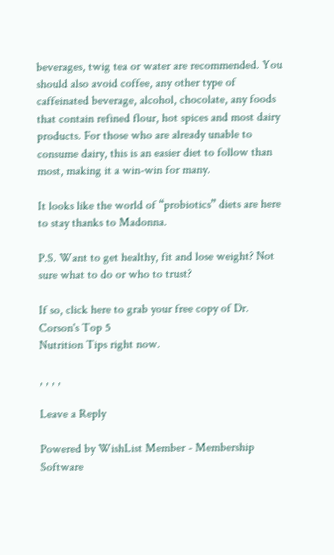beverages, twig tea or water are recommended. You should also avoid coffee, any other type of caffeinated beverage, alcohol, chocolate, any foods that contain refined flour, hot spices and most dairy products. For those who are already unable to consume dairy, this is an easier diet to follow than most, making it a win-win for many.

It looks like the world of “probiotics” diets are here to stay thanks to Madonna.

P.S. Want to get healthy, fit and lose weight? Not sure what to do or who to trust?

If so, click here to grab your free copy of Dr. Corson's Top 5
Nutrition Tips right now.

, , , ,

Leave a Reply

Powered by WishList Member - Membership Software